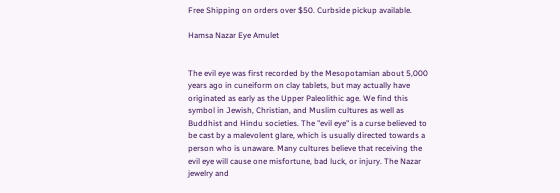Free Shipping on orders over $50. Curbside pickup available.

Hamsa Nazar Eye Amulet


The evil eye was first recorded by the Mesopotamian about 5,000 years ago in cuneiform on clay tablets, but may actually have originated as early as the Upper Paleolithic age. We find this symbol in Jewish, Christian, and Muslim cultures as well as Buddhist and Hindu societies. The "evil eye" is a curse believed to be cast by a malevolent glare, which is usually directed towards a person who is unaware. Many cultures believe that receiving the evil eye will cause one misfortune, bad luck, or injury. The Nazar jewelry and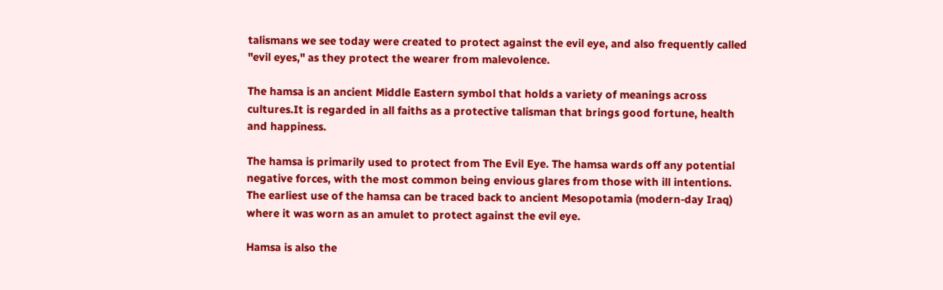talismans we see today were created to protect against the evil eye, and also frequently called "evil eyes," as they protect the wearer from malevolence.

The hamsa is an ancient Middle Eastern symbol that holds a variety of meanings across cultures.It is regarded in all faiths as a protective talisman that brings good fortune, health and happiness.

The hamsa is primarily used to protect from The Evil Eye. The hamsa wards off any potential negative forces, with the most common being envious glares from those with ill intentions. The earliest use of the hamsa can be traced back to ancient Mesopotamia (modern-day Iraq) where it was worn as an amulet to protect against the evil eye.

Hamsa is also the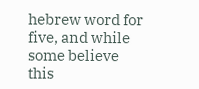hebrew word for five, and while some believe this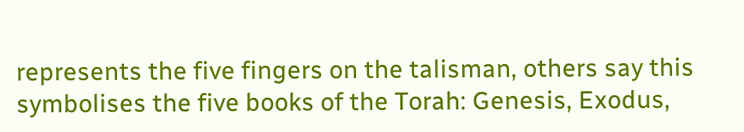represents the five fingers on the talisman, others say this symbolises the five books of the Torah: Genesis, Exodus,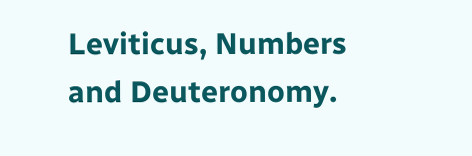Leviticus, Numbers and Deuteronomy.